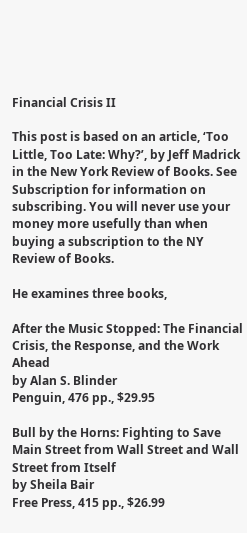Financial Crisis II

This post is based on an article, ‘Too Little, Too Late: Why?’, by Jeff Madrick in the New York Review of Books. See Subscription for information on subscribing. You will never use your money more usefully than when buying a subscription to the NY Review of Books.

He examines three books,

After the Music Stopped: The Financial Crisis, the Response, and the Work Ahead
by Alan S. Blinder
Penguin, 476 pp., $29.95

Bull by the Horns: Fighting to Save Main Street from Wall Street and Wall Street from Itself
by Sheila Bair
Free Press, 415 pp., $26.99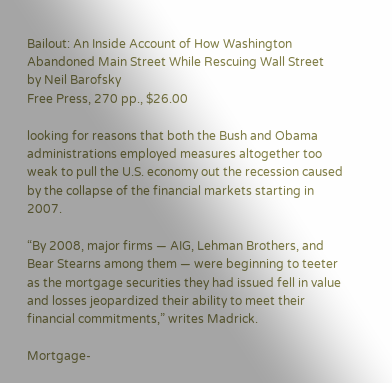Bailout: An Inside Account of How Washington Abandoned Main Street While Rescuing Wall Street
by Neil Barofsky
Free Press, 270 pp., $26.00

looking for reasons that both the Bush and Obama administrations employed measures altogether too weak to pull the U.S. economy out the recession caused by the collapse of the financial markets starting in 2007.

“By 2008, major firms — AIG, Lehman Brothers, and Bear Stearns among them — were beginning to teeter as the mortgage securities they had issued fell in value and losses jeopardized their ability to meet their financial commitments,” writes Madrick.

Mortgage-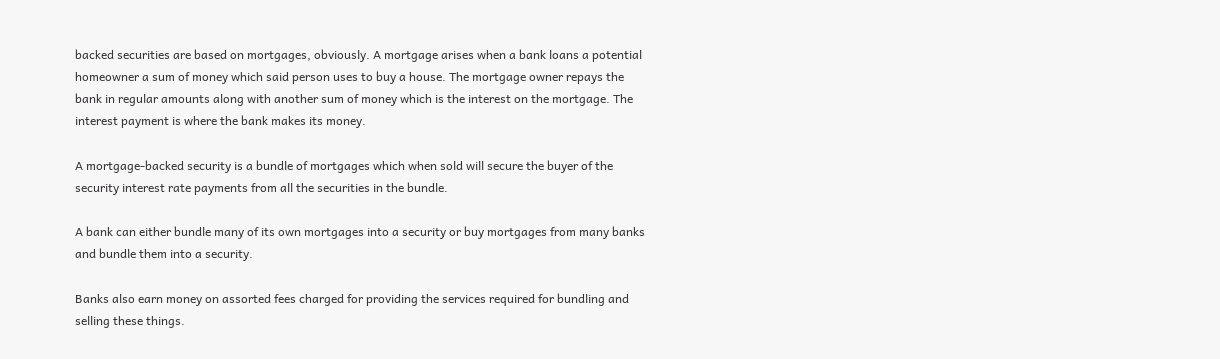backed securities are based on mortgages, obviously. A mortgage arises when a bank loans a potential homeowner a sum of money which said person uses to buy a house. The mortgage owner repays the bank in regular amounts along with another sum of money which is the interest on the mortgage. The interest payment is where the bank makes its money.

A mortgage-backed security is a bundle of mortgages which when sold will secure the buyer of the security interest rate payments from all the securities in the bundle.

A bank can either bundle many of its own mortgages into a security or buy mortgages from many banks and bundle them into a security.

Banks also earn money on assorted fees charged for providing the services required for bundling and selling these things.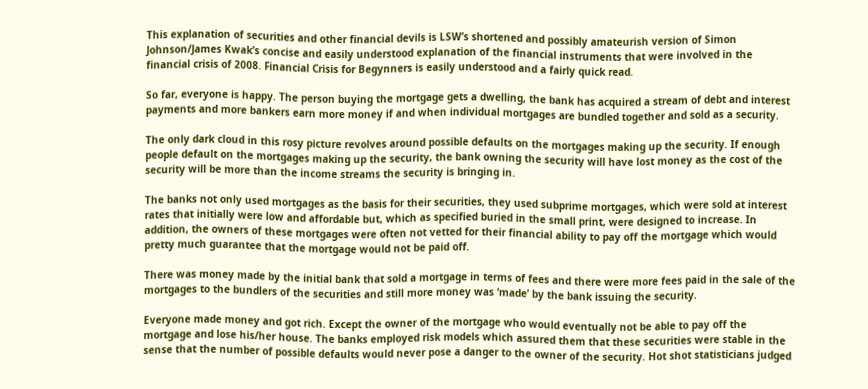This explanation of securities and other financial devils is LSW’s shortened and possibly amateurish version of Simon Johnson/James Kwak’s concise and easily understood explanation of the financial instruments that were involved in the financial crisis of 2008. Financial Crisis for Begynners is easily understood and a fairly quick read.

So far, everyone is happy. The person buying the mortgage gets a dwelling, the bank has acquired a stream of debt and interest payments and more bankers earn more money if and when individual mortgages are bundled together and sold as a security.

The only dark cloud in this rosy picture revolves around possible defaults on the mortgages making up the security. If enough people default on the mortgages making up the security, the bank owning the security will have lost money as the cost of the security will be more than the income streams the security is bringing in.

The banks not only used mortgages as the basis for their securities, they used subprime mortgages, which were sold at interest rates that initially were low and affordable but, which as specified buried in the small print, were designed to increase. In addition, the owners of these mortgages were often not vetted for their financial ability to pay off the mortgage which would pretty much guarantee that the mortgage would not be paid off.

There was money made by the initial bank that sold a mortgage in terms of fees and there were more fees paid in the sale of the mortgages to the bundlers of the securities and still more money was ‘made’ by the bank issuing the security.

Everyone made money and got rich. Except the owner of the mortgage who would eventually not be able to pay off the mortgage and lose his/her house. The banks employed risk models which assured them that these securities were stable in the sense that the number of possible defaults would never pose a danger to the owner of the security. Hot shot statisticians judged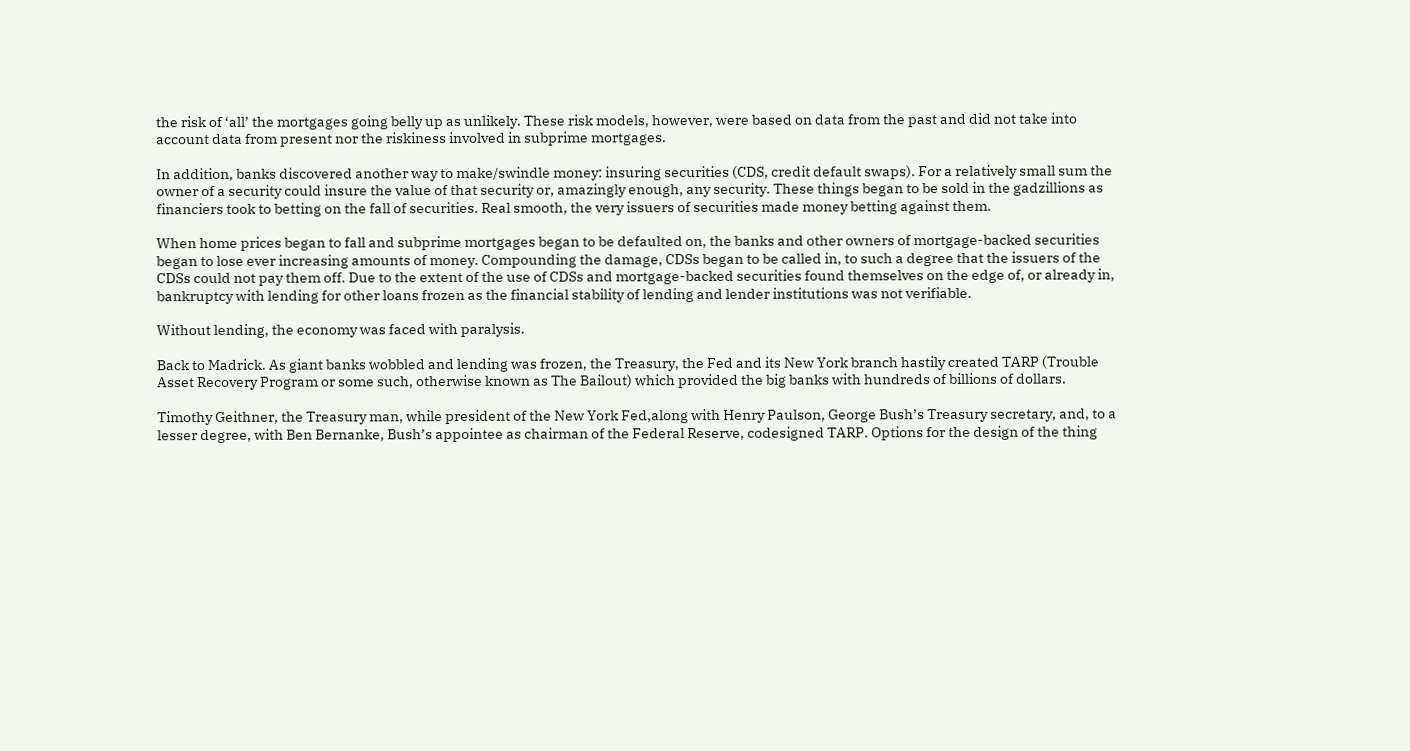the risk of ‘all’ the mortgages going belly up as unlikely. These risk models, however, were based on data from the past and did not take into account data from present nor the riskiness involved in subprime mortgages.

In addition, banks discovered another way to make/swindle money: insuring securities (CDS, credit default swaps). For a relatively small sum the owner of a security could insure the value of that security or, amazingly enough, any security. These things began to be sold in the gadzillions as financiers took to betting on the fall of securities. Real smooth, the very issuers of securities made money betting against them.

When home prices began to fall and subprime mortgages began to be defaulted on, the banks and other owners of mortgage-backed securities began to lose ever increasing amounts of money. Compounding the damage, CDSs began to be called in, to such a degree that the issuers of the CDSs could not pay them off. Due to the extent of the use of CDSs and mortgage-backed securities found themselves on the edge of, or already in, bankruptcy with lending for other loans frozen as the financial stability of lending and lender institutions was not verifiable.

Without lending, the economy was faced with paralysis.

Back to Madrick. As giant banks wobbled and lending was frozen, the Treasury, the Fed and its New York branch hastily created TARP (Trouble Asset Recovery Program or some such, otherwise known as The Bailout) which provided the big banks with hundreds of billions of dollars.

Timothy Geithner, the Treasury man, while president of the New York Fed,along with Henry Paulson, George Bush’s Treasury secretary, and, to a lesser degree, with Ben Bernanke, Bush’s appointee as chairman of the Federal Reserve, codesigned TARP. Options for the design of the thing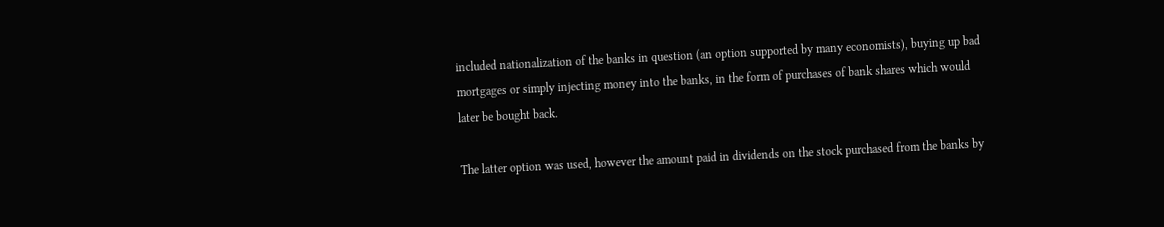included nationalization of the banks in question (an option supported by many economists), buying up bad mortgages or simply injecting money into the banks, in the form of purchases of bank shares which would later be bought back.

The latter option was used, however the amount paid in dividends on the stock purchased from the banks by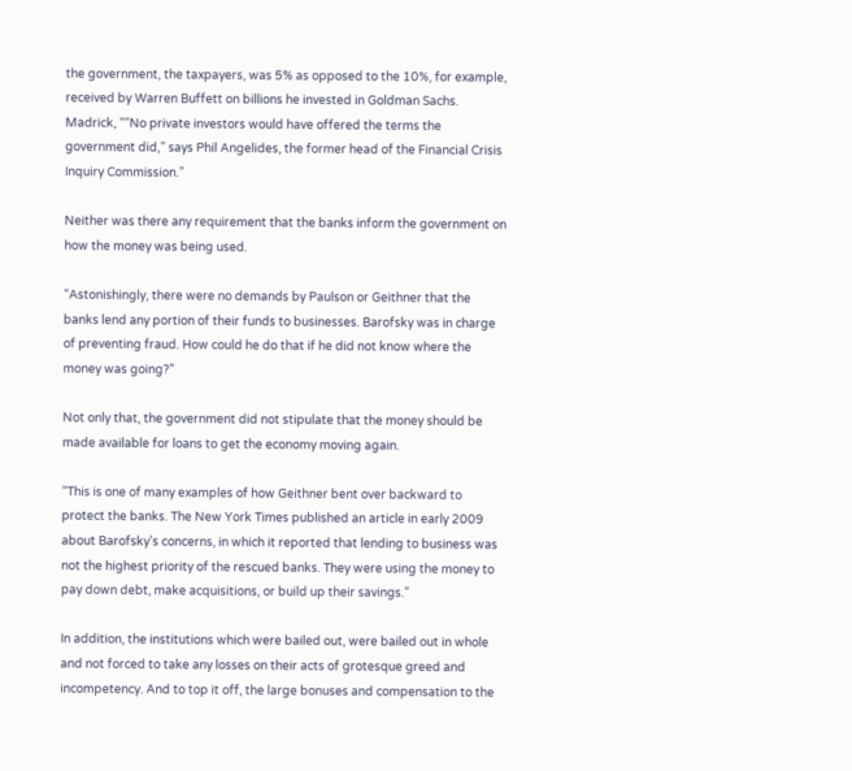the government, the taxpayers, was 5% as opposed to the 10%, for example, received by Warren Buffett on billions he invested in Goldman Sachs. Madrick, ““No private investors would have offered the terms the government did,” says Phil Angelides, the former head of the Financial Crisis Inquiry Commission.”

Neither was there any requirement that the banks inform the government on how the money was being used.

“Astonishingly, there were no demands by Paulson or Geithner that the banks lend any portion of their funds to businesses. Barofsky was in charge of preventing fraud. How could he do that if he did not know where the money was going?”

Not only that, the government did not stipulate that the money should be made available for loans to get the economy moving again.

“This is one of many examples of how Geithner bent over backward to protect the banks. The New York Times published an article in early 2009 about Barofsky’s concerns, in which it reported that lending to business was not the highest priority of the rescued banks. They were using the money to pay down debt, make acquisitions, or build up their savings.”

In addition, the institutions which were bailed out, were bailed out in whole and not forced to take any losses on their acts of grotesque greed and incompetency. And to top it off, the large bonuses and compensation to the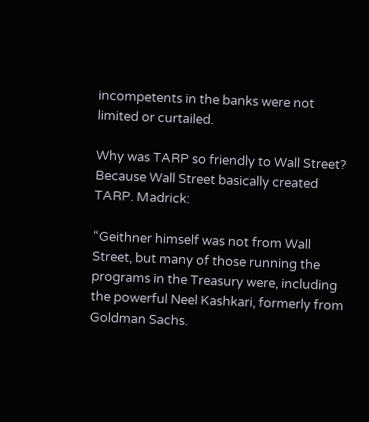incompetents in the banks were not limited or curtailed.

Why was TARP so friendly to Wall Street? Because Wall Street basically created TARP. Madrick:

“Geithner himself was not from Wall Street, but many of those running the programs in the Treasury were, including the powerful Neel Kashkari, formerly from Goldman Sachs.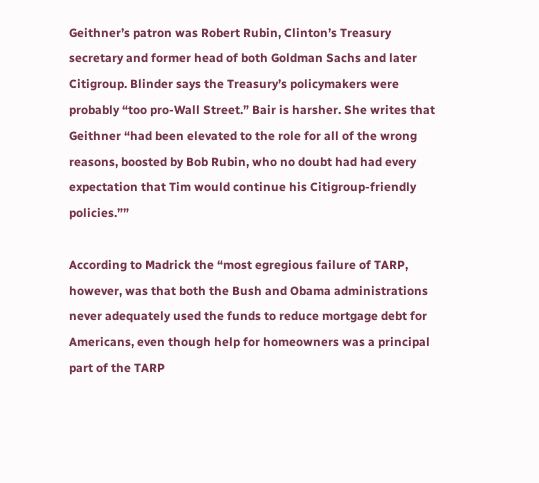Geithner’s patron was Robert Rubin, Clinton’s Treasury secretary and former head of both Goldman Sachs and later Citigroup. Blinder says the Treasury’s policymakers were probably “too pro-Wall Street.” Bair is harsher. She writes that Geithner “had been elevated to the role for all of the wrong reasons, boosted by Bob Rubin, who no doubt had had every expectation that Tim would continue his Citigroup-friendly policies.””

According to Madrick the “most egregious failure of TARP, however, was that both the Bush and Obama administrations never adequately used the funds to reduce mortgage debt for Americans, even though help for homeowners was a principal part of the TARP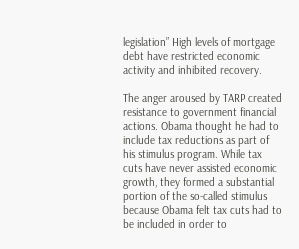legislation” High levels of mortgage debt have restricted economic activity and inhibited recovery.

The anger aroused by TARP created resistance to government financial actions. Obama thought he had to include tax reductions as part of his stimulus program. While tax cuts have never assisted economic growth, they formed a substantial portion of the so-called stimulus because Obama felt tax cuts had to be included in order to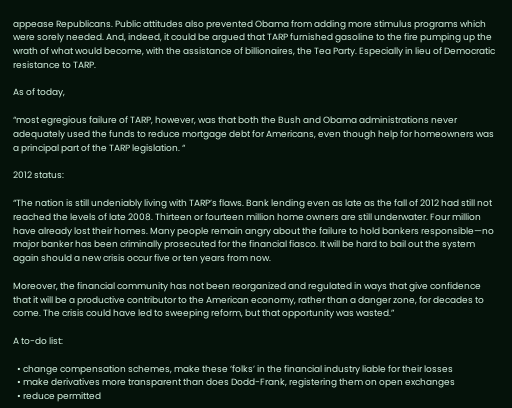appease Republicans. Public attitudes also prevented Obama from adding more stimulus programs which were sorely needed. And, indeed, it could be argued that TARP furnished gasoline to the fire pumping up the wrath of what would become, with the assistance of billionaires, the Tea Party. Especially in lieu of Democratic resistance to TARP.

As of today,

“most egregious failure of TARP, however, was that both the Bush and Obama administrations never adequately used the funds to reduce mortgage debt for Americans, even though help for homeowners was a principal part of the TARP legislation. “

2012 status:

“The nation is still undeniably living with TARP’s flaws. Bank lending even as late as the fall of 2012 had still not reached the levels of late 2008. Thirteen or fourteen million home owners are still underwater. Four million have already lost their homes. Many people remain angry about the failure to hold bankers responsible—no major banker has been criminally prosecuted for the financial fiasco. It will be hard to bail out the system again should a new crisis occur five or ten years from now.

Moreover, the financial community has not been reorganized and regulated in ways that give confidence that it will be a productive contributor to the American economy, rather than a danger zone, for decades to come. The crisis could have led to sweeping reform, but that opportunity was wasted.”

A to-do list:

  • change compensation schemes, make these ‘folks’ in the financial industry liable for their losses
  • make derivatives more transparent than does Dodd-Frank, registering them on open exchanges
  • reduce permitted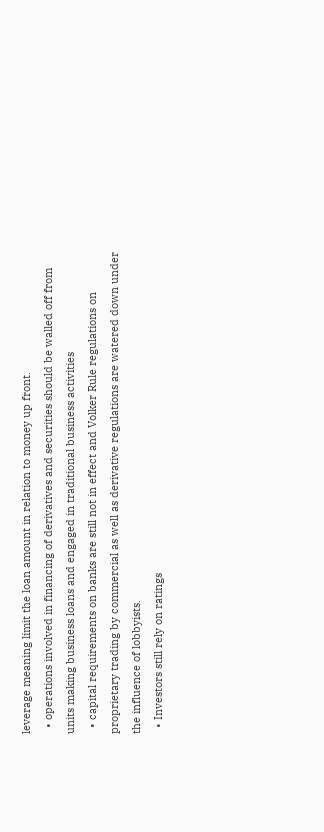leverage meaning limit the loan amount in relation to money up front.
  • operations involved in financing of derivatives and securities should be walled off from units making business loans and engaged in traditional business activities
  • capital requirements on banks are still not in effect and Volker Rule regulations on proprietary trading by commercial as well as derivative regulations are watered down under the influence of lobbyists.
  • Investors still rely on ratings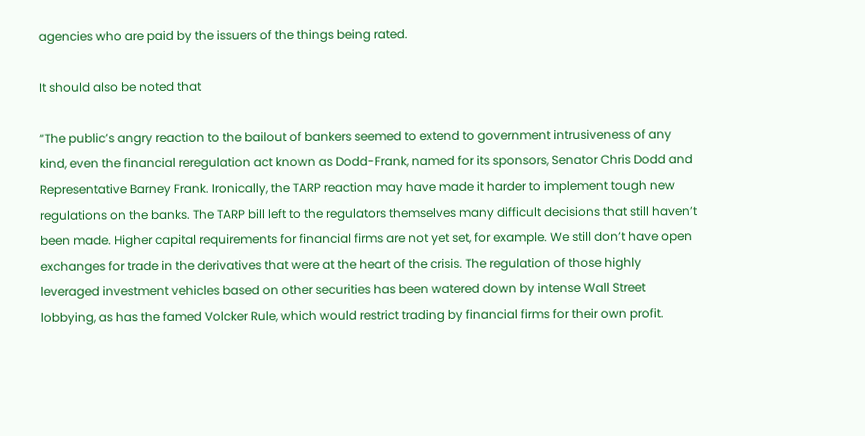agencies who are paid by the issuers of the things being rated.

It should also be noted that

“The public’s angry reaction to the bailout of bankers seemed to extend to government intrusiveness of any kind, even the financial reregulation act known as Dodd-Frank, named for its sponsors, Senator Chris Dodd and Representative Barney Frank. Ironically, the TARP reaction may have made it harder to implement tough new regulations on the banks. The TARP bill left to the regulators themselves many difficult decisions that still haven’t been made. Higher capital requirements for financial firms are not yet set, for example. We still don’t have open exchanges for trade in the derivatives that were at the heart of the crisis. The regulation of those highly leveraged investment vehicles based on other securities has been watered down by intense Wall Street lobbying, as has the famed Volcker Rule, which would restrict trading by financial firms for their own profit.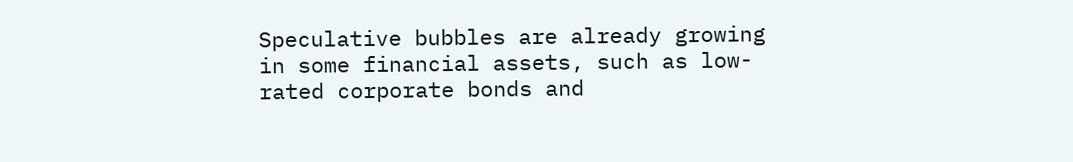Speculative bubbles are already growing in some financial assets, such as low-rated corporate bonds and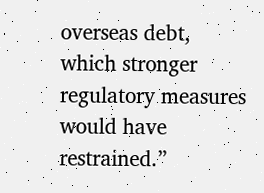overseas debt, which stronger regulatory measures would have restrained.”